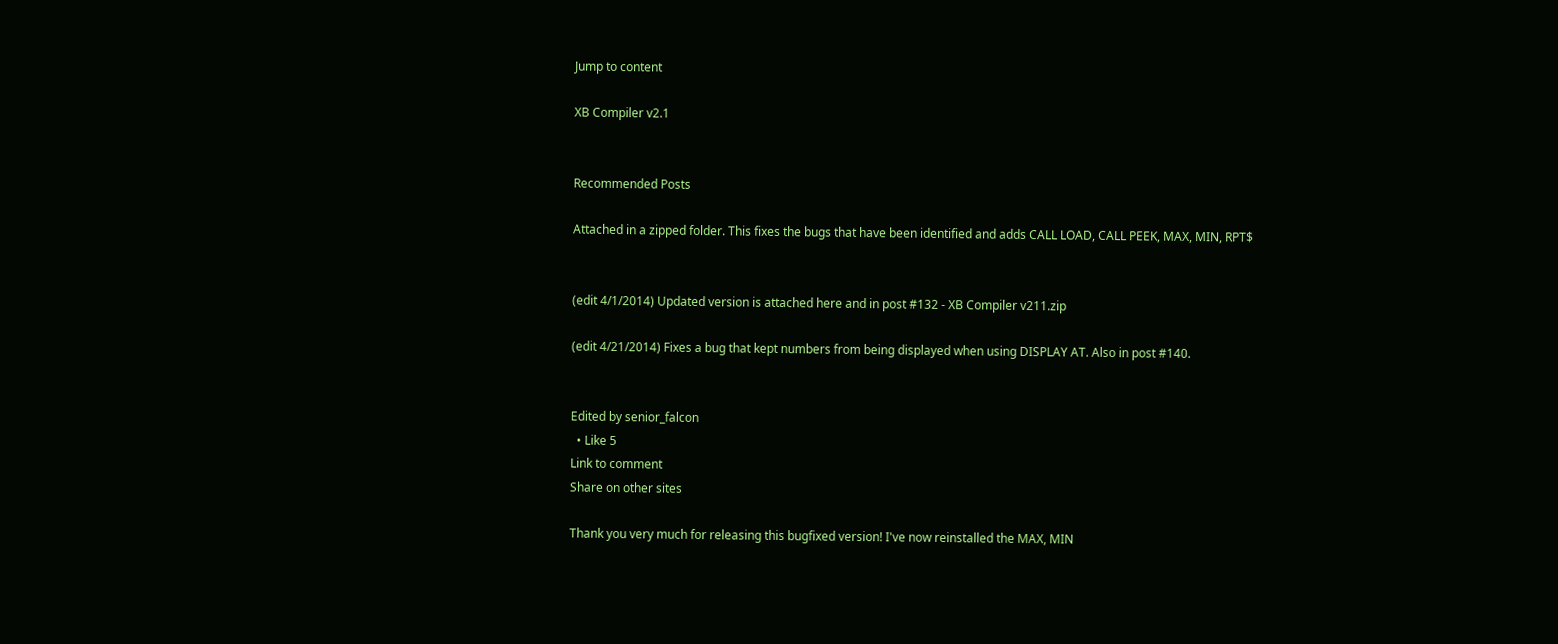Jump to content

XB Compiler v2.1


Recommended Posts

Attached in a zipped folder. This fixes the bugs that have been identified and adds CALL LOAD, CALL PEEK, MAX, MIN, RPT$


(edit 4/1/2014) Updated version is attached here and in post #132 - XB Compiler v211.zip

(edit 4/21/2014) Fixes a bug that kept numbers from being displayed when using DISPLAY AT. Also in post #140.


Edited by senior_falcon
  • Like 5
Link to comment
Share on other sites

Thank you very much for releasing this bugfixed version! I've now reinstalled the MAX, MIN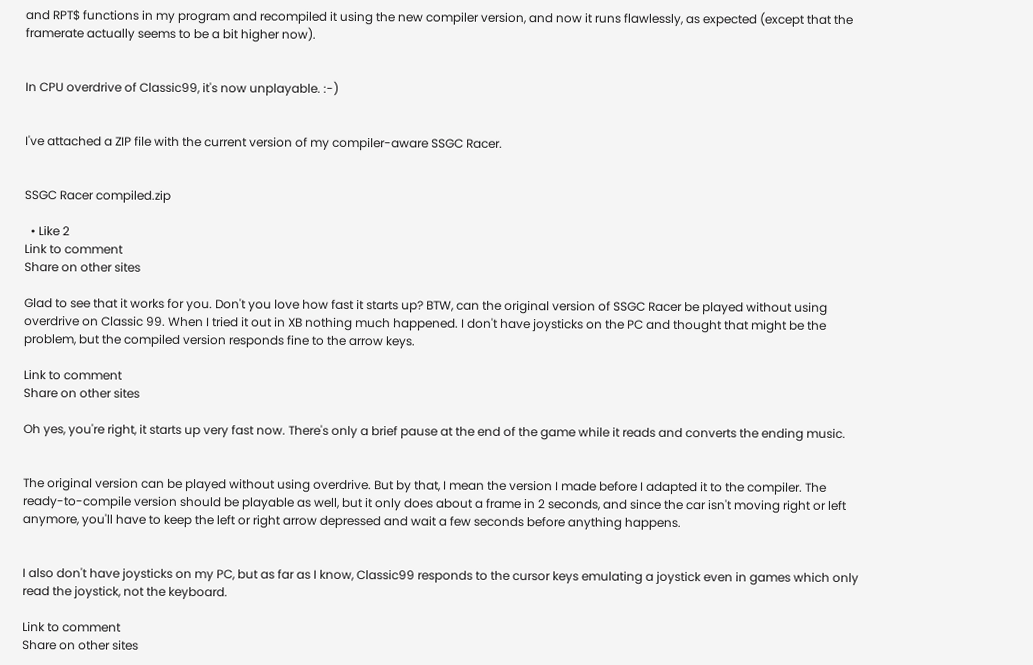and RPT$ functions in my program and recompiled it using the new compiler version, and now it runs flawlessly, as expected (except that the framerate actually seems to be a bit higher now).


In CPU overdrive of Classic99, it's now unplayable. :-)


I've attached a ZIP file with the current version of my compiler-aware SSGC Racer.


SSGC Racer compiled.zip

  • Like 2
Link to comment
Share on other sites

Glad to see that it works for you. Don't you love how fast it starts up? BTW, can the original version of SSGC Racer be played without using overdrive on Classic 99. When I tried it out in XB nothing much happened. I don't have joysticks on the PC and thought that might be the problem, but the compiled version responds fine to the arrow keys.

Link to comment
Share on other sites

Oh yes, you're right, it starts up very fast now. There's only a brief pause at the end of the game while it reads and converts the ending music.


The original version can be played without using overdrive. But by that, I mean the version I made before I adapted it to the compiler. The ready-to-compile version should be playable as well, but it only does about a frame in 2 seconds, and since the car isn't moving right or left anymore, you'll have to keep the left or right arrow depressed and wait a few seconds before anything happens.


I also don't have joysticks on my PC, but as far as I know, Classic99 responds to the cursor keys emulating a joystick even in games which only read the joystick, not the keyboard.

Link to comment
Share on other sites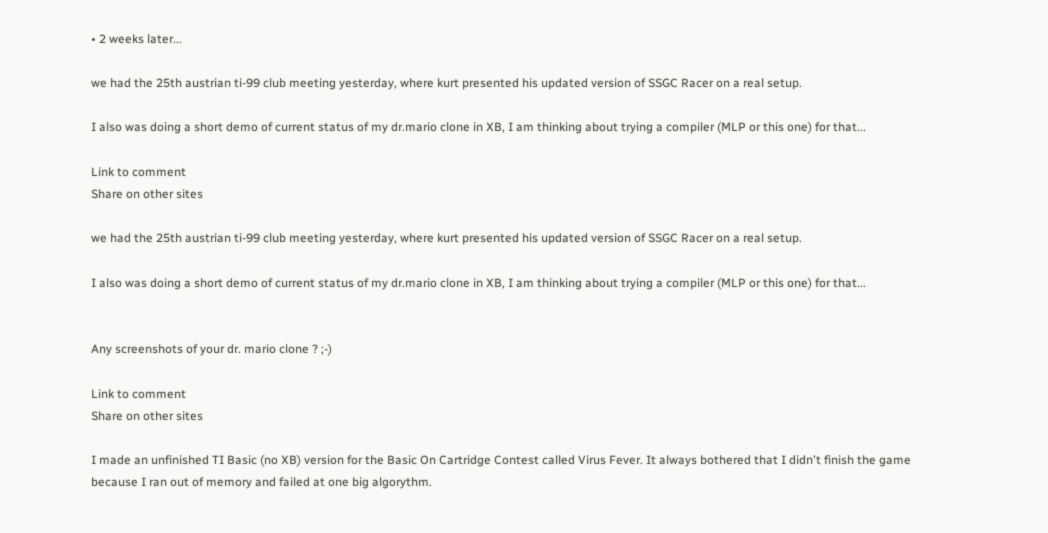• 2 weeks later...

we had the 25th austrian ti-99 club meeting yesterday, where kurt presented his updated version of SSGC Racer on a real setup.

I also was doing a short demo of current status of my dr.mario clone in XB, I am thinking about trying a compiler (MLP or this one) for that...

Link to comment
Share on other sites

we had the 25th austrian ti-99 club meeting yesterday, where kurt presented his updated version of SSGC Racer on a real setup.

I also was doing a short demo of current status of my dr.mario clone in XB, I am thinking about trying a compiler (MLP or this one) for that...


Any screenshots of your dr. mario clone ? ;-)

Link to comment
Share on other sites

I made an unfinished TI Basic (no XB) version for the Basic On Cartridge Contest called Virus Fever. It always bothered that I didn't finish the game because I ran out of memory and failed at one big algorythm.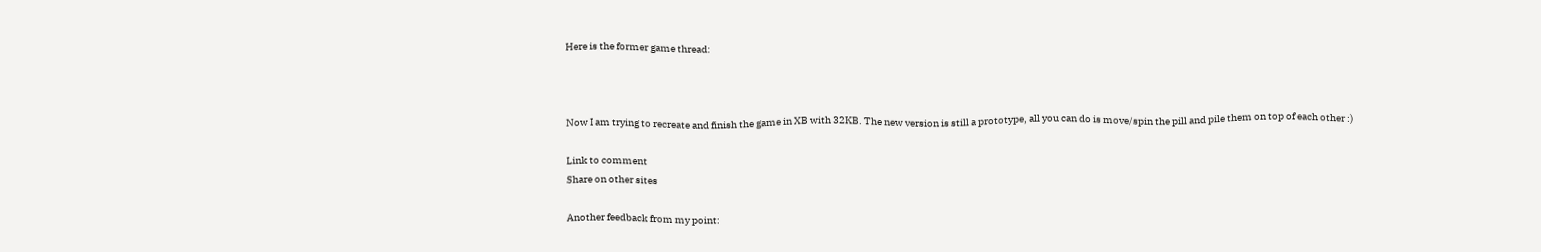Here is the former game thread:



Now I am trying to recreate and finish the game in XB with 32KB. The new version is still a prototype, all you can do is move/spin the pill and pile them on top of each other :)

Link to comment
Share on other sites

Another feedback from my point: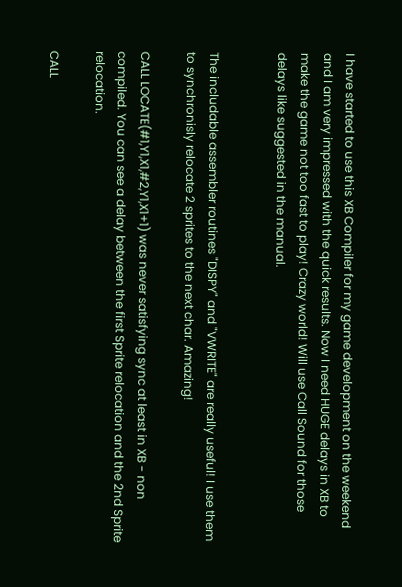I have started to use this XB Compiler for my game development on the weekend and I am very impressed with the quick results. Now I need HUGE delays in XB to make the game not too fast to play! Crazy world! Will use Call Sound for those delays like suggested in the manual.


The includable assembler routines "DISPY" and "VWRITE" are really useful! I use them to synchronisly relocate 2 sprites to the next char. Amazing!

CALL LOCATE(#1,Y1,X1,#2,Y1,X1+1) was never satisfying sync at least in XB - non compiled. You can see a delay between the first Sprite relocation and the 2nd Sprite relocation.

CALL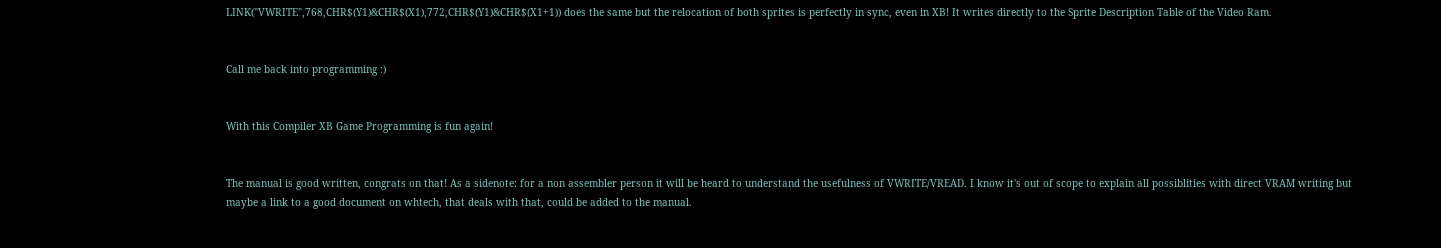LINK("VWRITE",768,CHR$(Y1)&CHR$(X1),772,CHR$(Y1)&CHR$(X1+1)) does the same but the relocation of both sprites is perfectly in sync, even in XB! It writes directly to the Sprite Description Table of the Video Ram.


Call me back into programming :)


With this Compiler XB Game Programming is fun again!


The manual is good written, congrats on that! As a sidenote: for a non assembler person it will be heard to understand the usefulness of VWRITE/VREAD. I know it's out of scope to explain all possiblities with direct VRAM writing but maybe a link to a good document on whtech, that deals with that, could be added to the manual.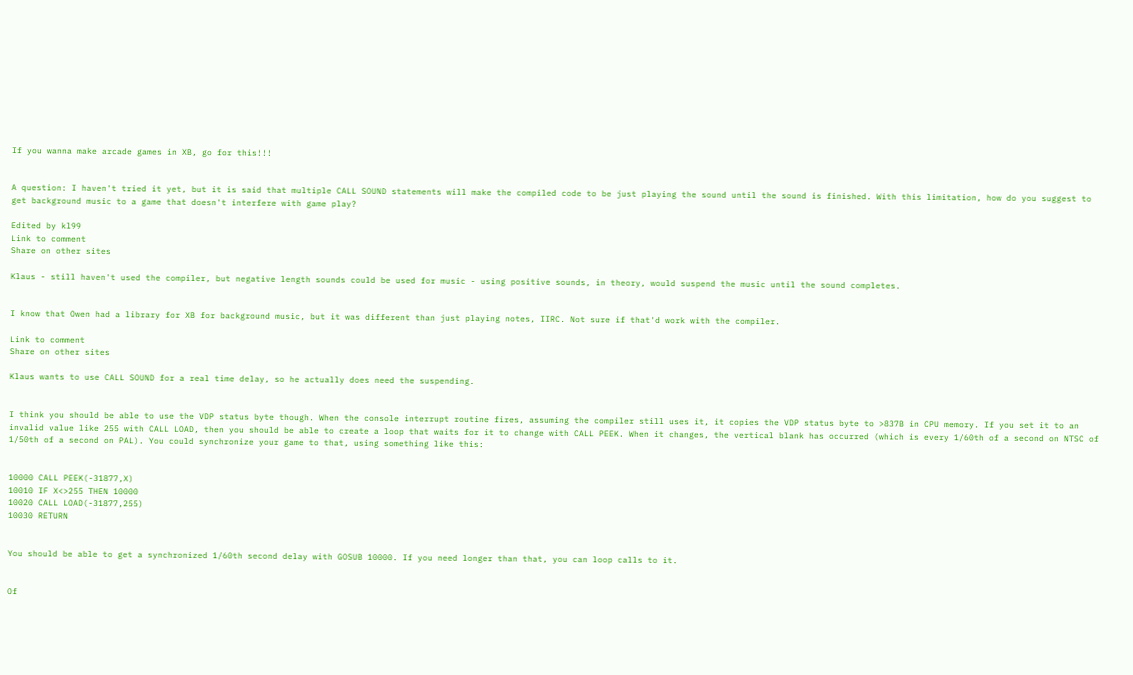If you wanna make arcade games in XB, go for this!!!


A question: I haven't tried it yet, but it is said that multiple CALL SOUND statements will make the compiled code to be just playing the sound until the sound is finished. With this limitation, how do you suggest to get background music to a game that doesn't interfere with game play?

Edited by kl99
Link to comment
Share on other sites

Klaus - still haven't used the compiler, but negative length sounds could be used for music - using positive sounds, in theory, would suspend the music until the sound completes.


I know that Owen had a library for XB for background music, but it was different than just playing notes, IIRC. Not sure if that'd work with the compiler.

Link to comment
Share on other sites

Klaus wants to use CALL SOUND for a real time delay, so he actually does need the suspending.


I think you should be able to use the VDP status byte though. When the console interrupt routine fires, assuming the compiler still uses it, it copies the VDP status byte to >837B in CPU memory. If you set it to an invalid value like 255 with CALL LOAD, then you should be able to create a loop that waits for it to change with CALL PEEK. When it changes, the vertical blank has occurred (which is every 1/60th of a second on NTSC of 1/50th of a second on PAL). You could synchronize your game to that, using something like this:


10000 CALL PEEK(-31877,X)
10010 IF X<>255 THEN 10000
10020 CALL LOAD(-31877,255)
10030 RETURN


You should be able to get a synchronized 1/60th second delay with GOSUB 10000. If you need longer than that, you can loop calls to it.


Of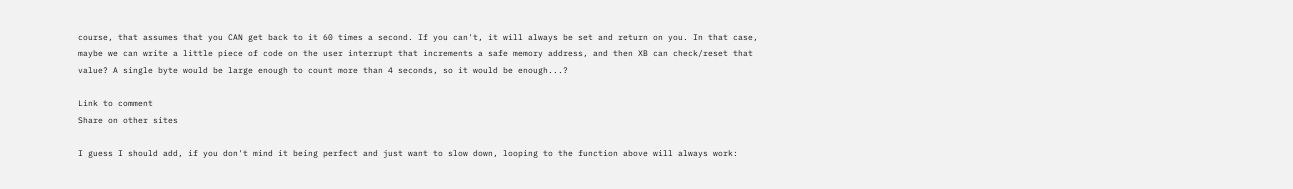course, that assumes that you CAN get back to it 60 times a second. If you can't, it will always be set and return on you. In that case, maybe we can write a little piece of code on the user interrupt that increments a safe memory address, and then XB can check/reset that value? A single byte would be large enough to count more than 4 seconds, so it would be enough...?

Link to comment
Share on other sites

I guess I should add, if you don't mind it being perfect and just want to slow down, looping to the function above will always work: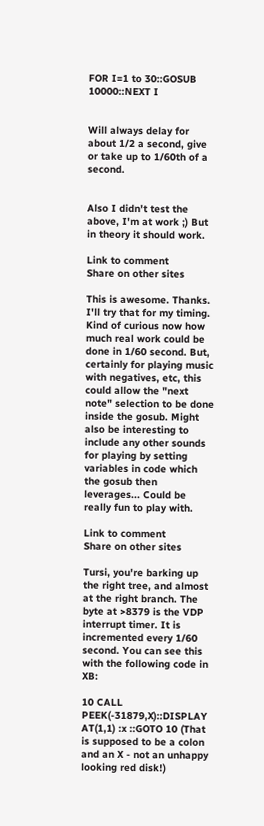FOR I=1 to 30::GOSUB 10000::NEXT I


Will always delay for about 1/2 a second, give or take up to 1/60th of a second.


Also I didn't test the above, I'm at work ;) But in theory it should work.

Link to comment
Share on other sites

This is awesome. Thanks. I'll try that for my timing. Kind of curious now how much real work could be done in 1/60 second. But, certainly for playing music with negatives, etc, this could allow the "next note" selection to be done inside the gosub. Might also be interesting to include any other sounds for playing by setting variables in code which the gosub then leverages... Could be really fun to play with.

Link to comment
Share on other sites

Tursi, you're barking up the right tree, and almost at the right branch. The byte at >8379 is the VDP interrupt timer. It is incremented every 1/60 second. You can see this with the following code in XB:

10 CALL PEEK(-31879,X)::DISPLAY AT(1,1) :x ::GOTO 10 (That is supposed to be a colon and an X - not an unhappy looking red disk!)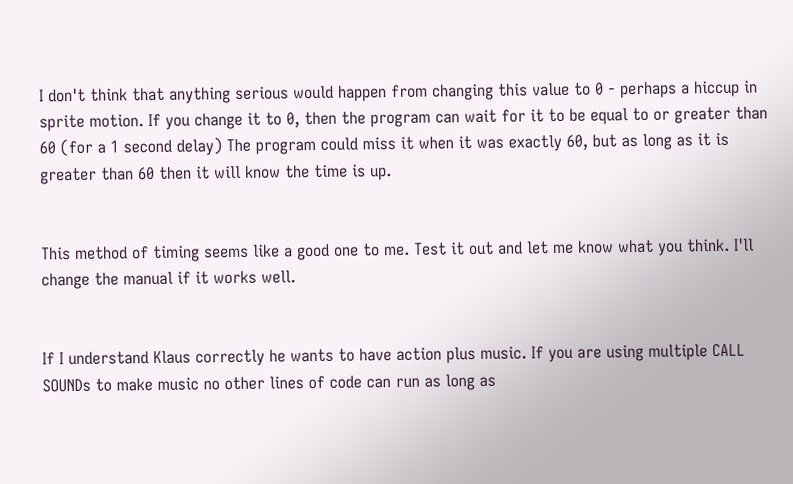I don't think that anything serious would happen from changing this value to 0 - perhaps a hiccup in sprite motion. If you change it to 0, then the program can wait for it to be equal to or greater than 60 (for a 1 second delay) The program could miss it when it was exactly 60, but as long as it is greater than 60 then it will know the time is up.


This method of timing seems like a good one to me. Test it out and let me know what you think. I'll change the manual if it works well.


If I understand Klaus correctly he wants to have action plus music. If you are using multiple CALL SOUNDs to make music no other lines of code can run as long as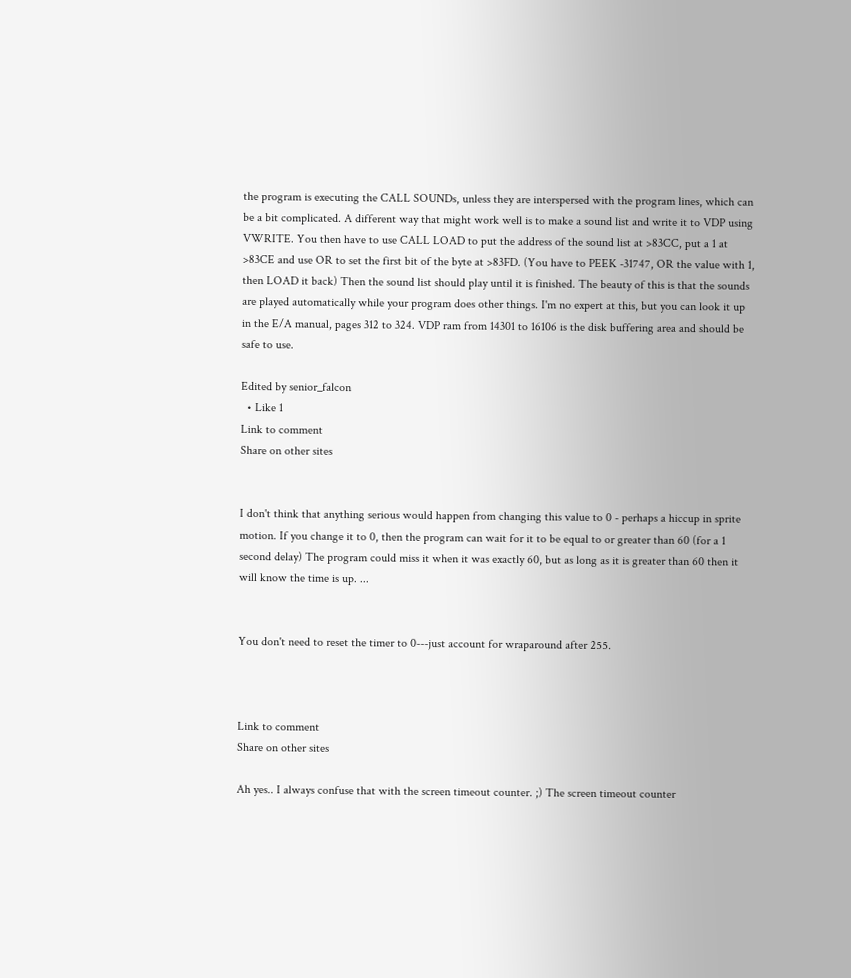the program is executing the CALL SOUNDs, unless they are interspersed with the program lines, which can be a bit complicated. A different way that might work well is to make a sound list and write it to VDP using VWRITE. You then have to use CALL LOAD to put the address of the sound list at >83CC, put a 1 at >83CE and use OR to set the first bit of the byte at >83FD. (You have to PEEK -31747, OR the value with 1, then LOAD it back) Then the sound list should play until it is finished. The beauty of this is that the sounds are played automatically while your program does other things. I'm no expert at this, but you can look it up in the E/A manual, pages 312 to 324. VDP ram from 14301 to 16106 is the disk buffering area and should be safe to use.

Edited by senior_falcon
  • Like 1
Link to comment
Share on other sites


I don't think that anything serious would happen from changing this value to 0 - perhaps a hiccup in sprite motion. If you change it to 0, then the program can wait for it to be equal to or greater than 60 (for a 1 second delay) The program could miss it when it was exactly 60, but as long as it is greater than 60 then it will know the time is up. ...


You don't need to reset the timer to 0---just account for wraparound after 255.



Link to comment
Share on other sites

Ah yes.. I always confuse that with the screen timeout counter. ;) The screen timeout counter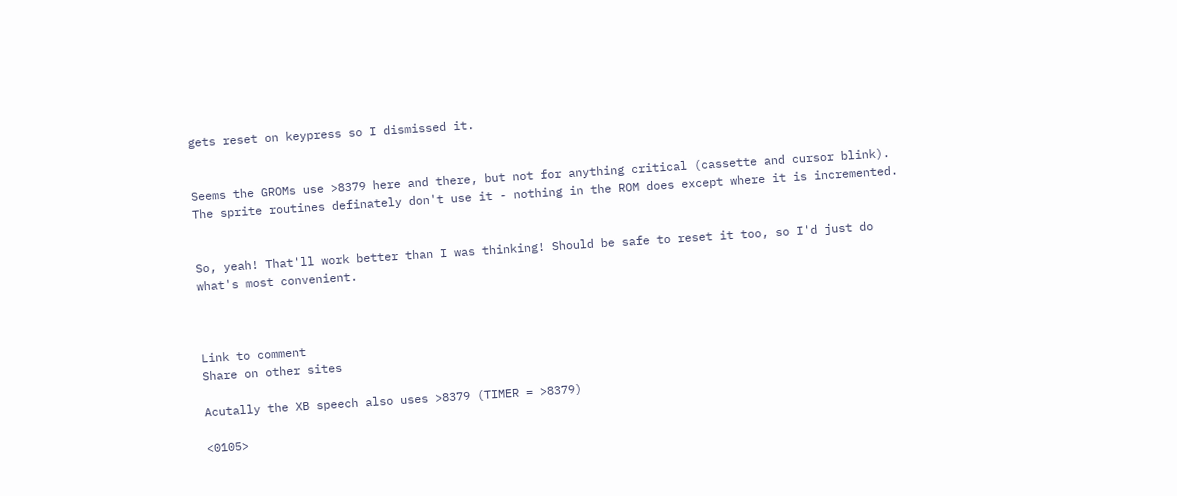gets reset on keypress so I dismissed it.


Seems the GROMs use >8379 here and there, but not for anything critical (cassette and cursor blink). The sprite routines definately don't use it - nothing in the ROM does except where it is incremented.


So, yeah! That'll work better than I was thinking! Should be safe to reset it too, so I'd just do what's most convenient.



Link to comment
Share on other sites

Acutally the XB speech also uses >8379 (TIMER = >8379)

<0105>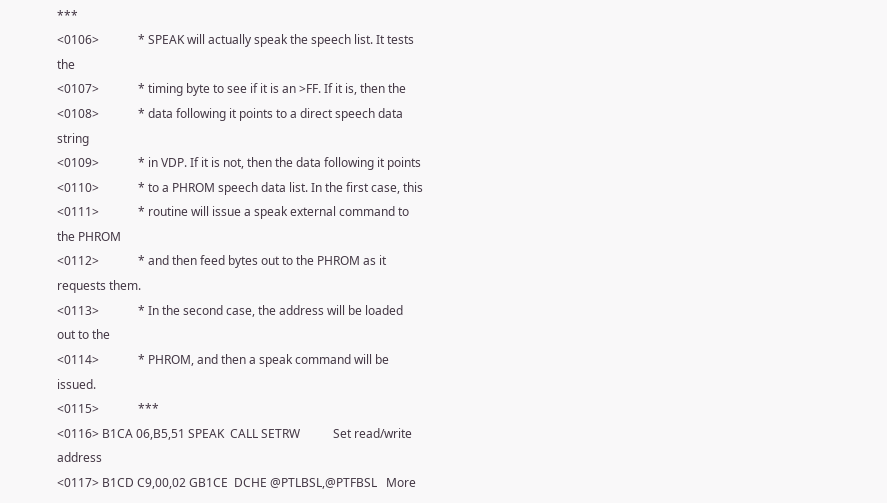***
<0106>             * SPEAK will actually speak the speech list. It tests the
<0107>             * timing byte to see if it is an >FF. If it is, then the
<0108>             * data following it points to a direct speech data string
<0109>             * in VDP. If it is not, then the data following it points
<0110>             * to a PHROM speech data list. In the first case, this
<0111>             * routine will issue a speak external command to the PHROM
<0112>             * and then feed bytes out to the PHROM as it requests them.
<0113>             * In the second case, the address will be loaded out to the
<0114>             * PHROM, and then a speak command will be issued.
<0115>             ***
<0116> B1CA 06,B5,51 SPEAK  CALL SETRW           Set read/write address
<0117> B1CD C9,00,02 GB1CE  DCHE @PTLBSL,@PTFBSL   More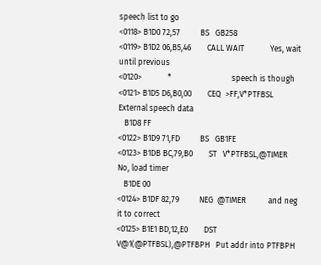speech list to go
<0118> B1D0 72,57          BS   GB258
<0119> B1D2 06,B5,46        CALL WAIT             Yes, wait until previous
<0120>             *                              speech is though
<0121> B1D5 D6,B0,00        CEQ  >FF,V*PTFBSL     External speech data
   B1D8 FF
<0122> B1D9 71,FD          BS   GB1FE
<0123> B1DB BC,79,B0        ST   V*PTFBSL,@TIMER   No, load timer
   B1DE 00
<0124> B1DF 82,79          NEG  @TIMER           and neg it to correct
<0125> B1E1 BD,12,E0        DST  V@1(@PTFBSL),@PTFBPH   Put addr into PTFBPH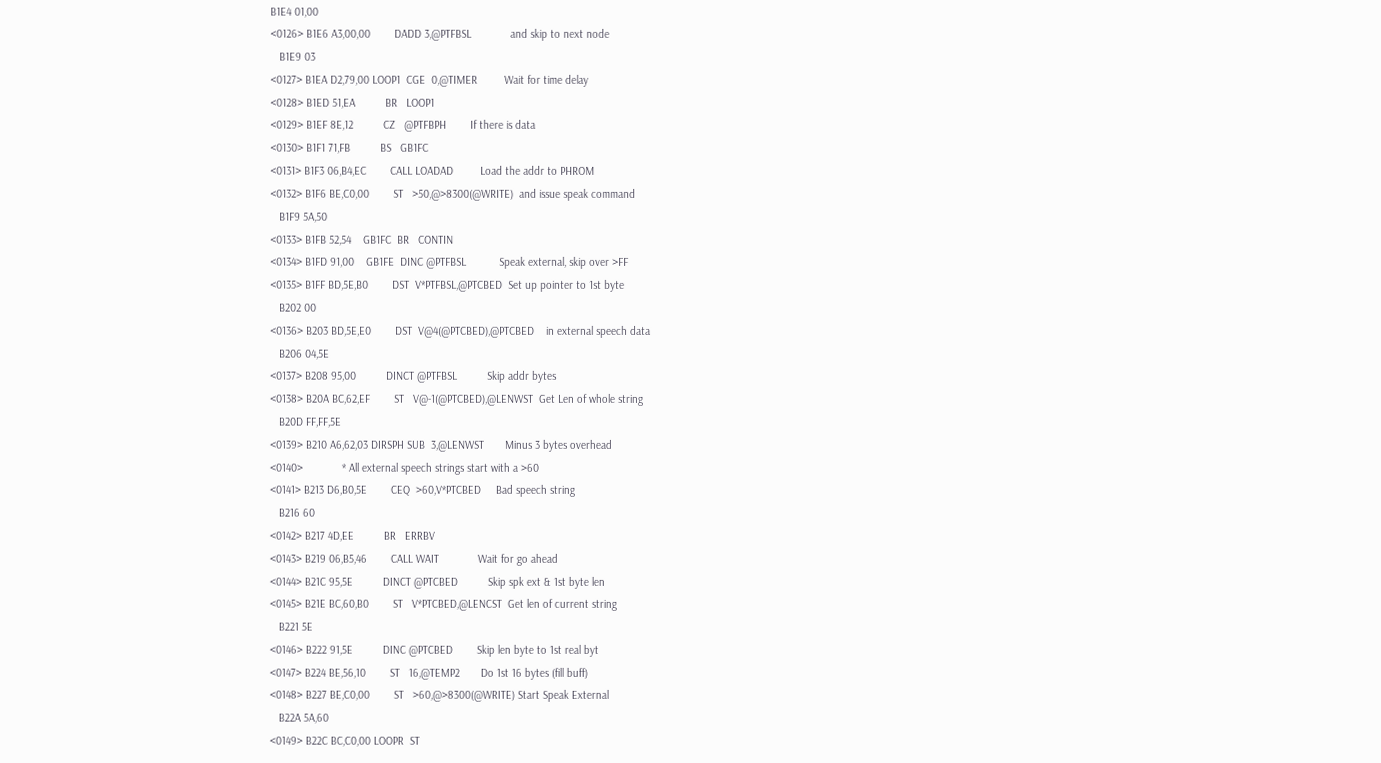B1E4 01,00
<0126> B1E6 A3,00,00        DADD 3,@PTFBSL             and skip to next node
   B1E9 03
<0127> B1EA D2,79,00 LOOP1  CGE  0,@TIMER         Wait for time delay
<0128> B1ED 51,EA          BR   LOOP1
<0129> B1EF 8E,12          CZ   @PTFBPH        If there is data
<0130> B1F1 71,FB          BS   GB1FC
<0131> B1F3 06,B4,EC        CALL LOADAD         Load the addr to PHROM
<0132> B1F6 BE,C0,00        ST   >50,@>8300(@WRITE)  and issue speak command
   B1F9 5A,50
<0133> B1FB 52,54    GB1FC  BR   CONTIN
<0134> B1FD 91,00    GB1FE  DINC @PTFBSL           Speak external, skip over >FF
<0135> B1FF BD,5E,B0        DST  V*PTFBSL,@PTCBED  Set up pointer to 1st byte
   B202 00
<0136> B203 BD,5E,E0        DST  V@4(@PTCBED),@PTCBED    in external speech data
   B206 04,5E
<0137> B208 95,00          DINCT @PTFBSL          Skip addr bytes
<0138> B20A BC,62,EF        ST   V@-1(@PTCBED),@LENWST  Get Len of whole string
   B20D FF,FF,5E
<0139> B210 A6,62,03 DIRSPH SUB  3,@LENWST       Minus 3 bytes overhead
<0140>             * All external speech strings start with a >60
<0141> B213 D6,B0,5E        CEQ  >60,V*PTCBED     Bad speech string
   B216 60
<0142> B217 4D,EE          BR   ERRBV
<0143> B219 06,B5,46        CALL WAIT             Wait for go ahead
<0144> B21C 95,5E          DINCT @PTCBED          Skip spk ext & 1st byte len
<0145> B21E BC,60,B0        ST   V*PTCBED,@LENCST  Get len of current string
   B221 5E
<0146> B222 91,5E          DINC @PTCBED        Skip len byte to 1st real byt
<0147> B224 BE,56,10        ST   16,@TEMP2       Do 1st 16 bytes (fill buff)
<0148> B227 BE,C0,00        ST   >60,@>8300(@WRITE) Start Speak External
   B22A 5A,60
<0149> B22C BC,C0,00 LOOPR  ST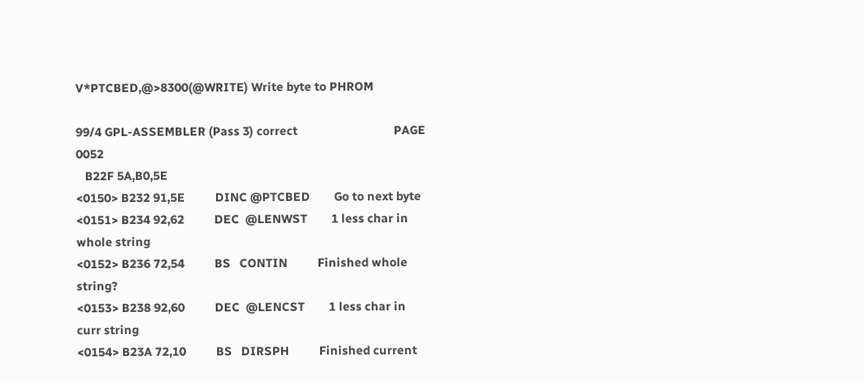V*PTCBED,@>8300(@WRITE) Write byte to PHROM

99/4 GPL-ASSEMBLER (Pass 3) correct                                PAGE 0052
   B22F 5A,B0,5E
<0150> B232 91,5E          DINC @PTCBED        Go to next byte
<0151> B234 92,62          DEC  @LENWST        1 less char in whole string
<0152> B236 72,54          BS   CONTIN          Finished whole string?
<0153> B238 92,60          DEC  @LENCST        1 less char in curr string
<0154> B23A 72,10          BS   DIRSPH          Finished current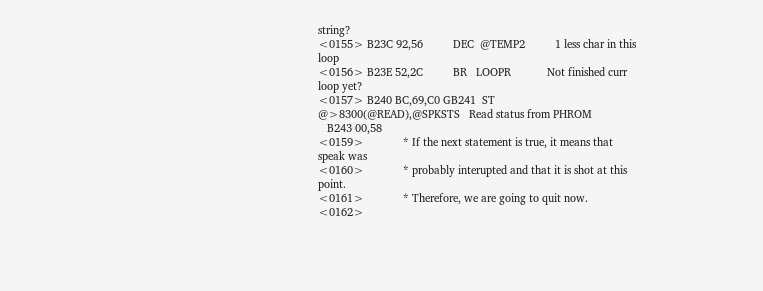string?
<0155> B23C 92,56          DEC  @TEMP2          1 less char in this loop
<0156> B23E 52,2C          BR   LOOPR            Not finished curr loop yet?
<0157> B240 BC,69,C0 GB241  ST   @>8300(@READ),@SPKSTS   Read status from PHROM
   B243 00,58
<0159>             * If the next statement is true, it means that speak was
<0160>             * probably interupted and that it is shot at this point.
<0161>             * Therefore, we are going to quit now.
<0162>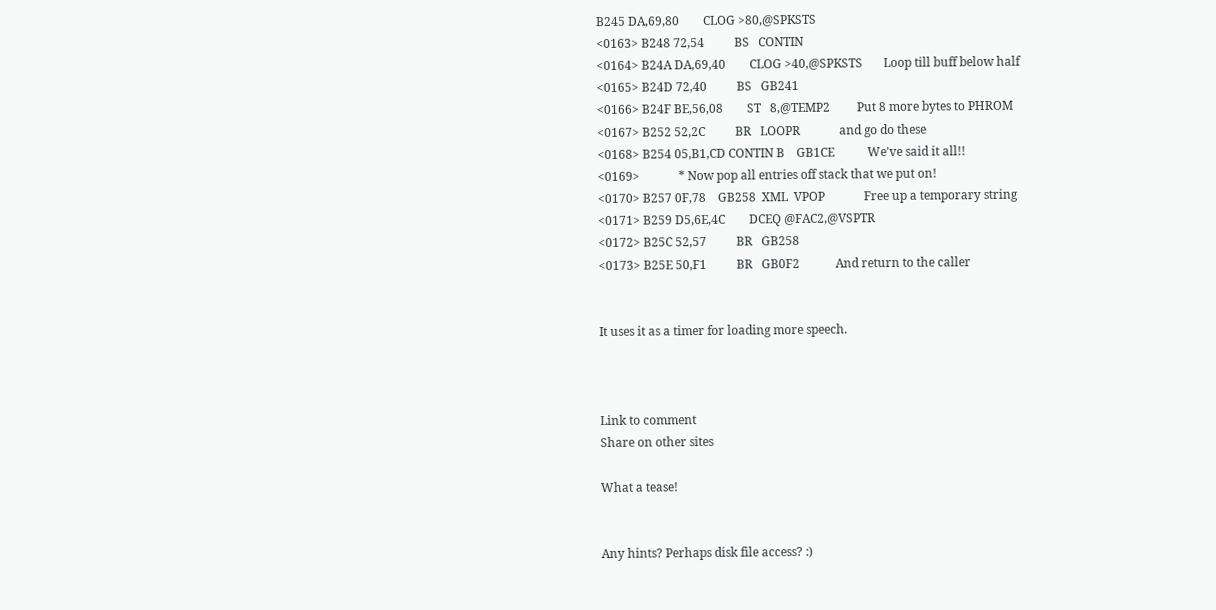B245 DA,69,80        CLOG >80,@SPKSTS
<0163> B248 72,54          BS   CONTIN
<0164> B24A DA,69,40        CLOG >40,@SPKSTS       Loop till buff below half
<0165> B24D 72,40          BS   GB241
<0166> B24F BE,56,08        ST   8,@TEMP2         Put 8 more bytes to PHROM
<0167> B252 52,2C          BR   LOOPR             and go do these
<0168> B254 05,B1,CD CONTIN B    GB1CE           We've said it all!!
<0169>             * Now pop all entries off stack that we put on!
<0170> B257 0F,78    GB258  XML  VPOP             Free up a temporary string
<0171> B259 D5,6E,4C        DCEQ @FAC2,@VSPTR
<0172> B25C 52,57          BR   GB258
<0173> B25E 50,F1          BR   GB0F2            And return to the caller


It uses it as a timer for loading more speech.



Link to comment
Share on other sites

What a tease!


Any hints? Perhaps disk file access? :)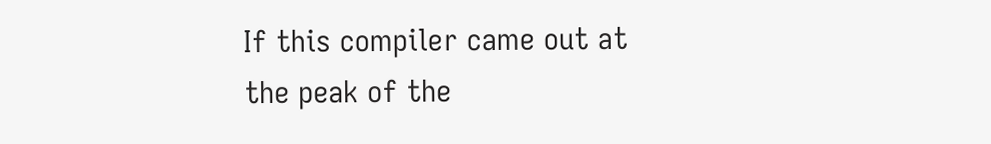If this compiler came out at the peak of the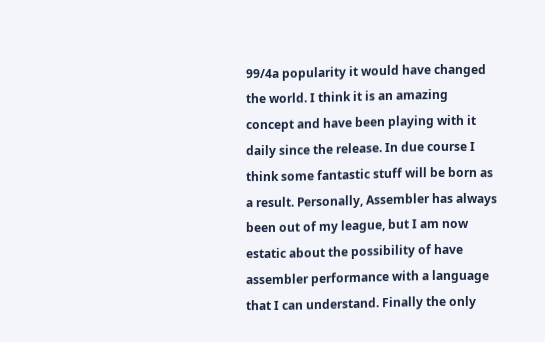99/4a popularity it would have changed the world. I think it is an amazing concept and have been playing with it daily since the release. In due course I think some fantastic stuff will be born as a result. Personally, Assembler has always been out of my league, but I am now estatic about the possibility of have assembler performance with a language that I can understand. Finally the only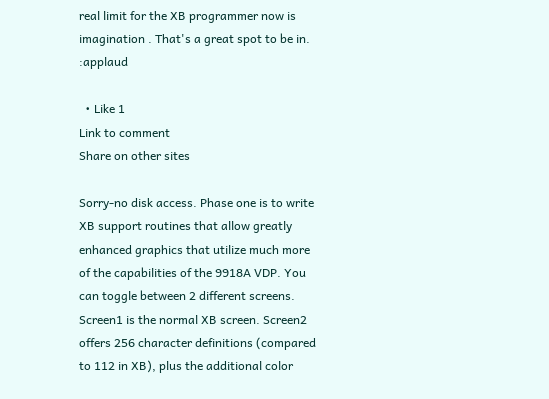real limit for the XB programmer now is imagination . That's a great spot to be in. :applaud

  • Like 1
Link to comment
Share on other sites

Sorry-no disk access. Phase one is to write XB support routines that allow greatly enhanced graphics that utilize much more of the capabilities of the 9918A VDP. You can toggle between 2 different screens. Screen1 is the normal XB screen. Screen2 offers 256 character definitions (compared to 112 in XB), plus the additional color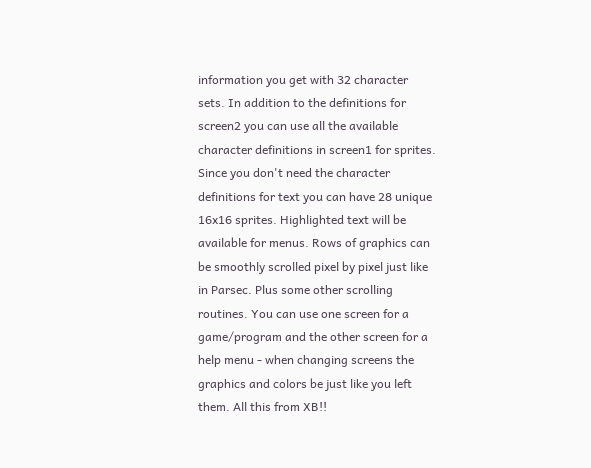information you get with 32 character sets. In addition to the definitions for screen2 you can use all the available character definitions in screen1 for sprites. Since you don't need the character definitions for text you can have 28 unique 16x16 sprites. Highlighted text will be available for menus. Rows of graphics can be smoothly scrolled pixel by pixel just like in Parsec. Plus some other scrolling routines. You can use one screen for a game/program and the other screen for a help menu - when changing screens the graphics and colors be just like you left them. All this from XB!!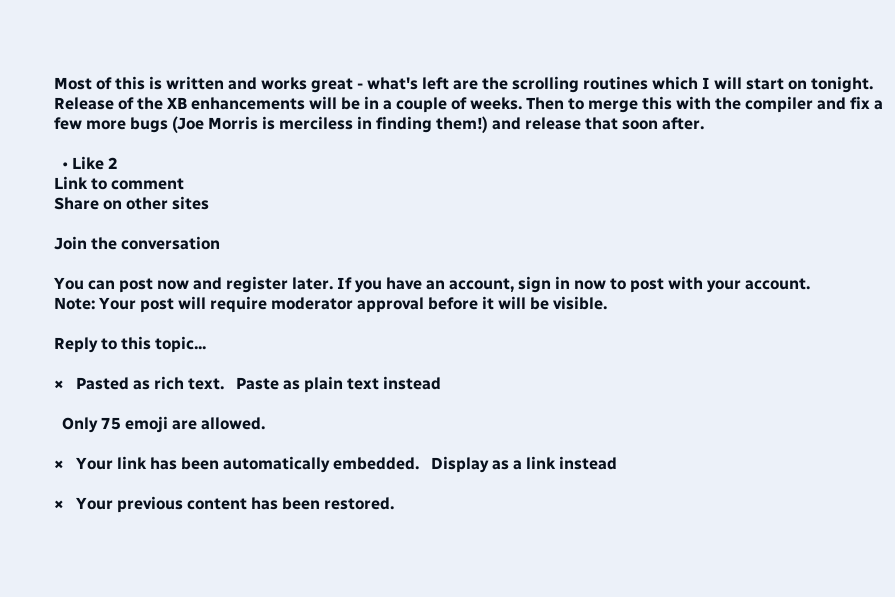Most of this is written and works great - what's left are the scrolling routines which I will start on tonight. Release of the XB enhancements will be in a couple of weeks. Then to merge this with the compiler and fix a few more bugs (Joe Morris is merciless in finding them!) and release that soon after.

  • Like 2
Link to comment
Share on other sites

Join the conversation

You can post now and register later. If you have an account, sign in now to post with your account.
Note: Your post will require moderator approval before it will be visible.

Reply to this topic...

×   Pasted as rich text.   Paste as plain text instead

  Only 75 emoji are allowed.

×   Your link has been automatically embedded.   Display as a link instead

×   Your previous content has been restored.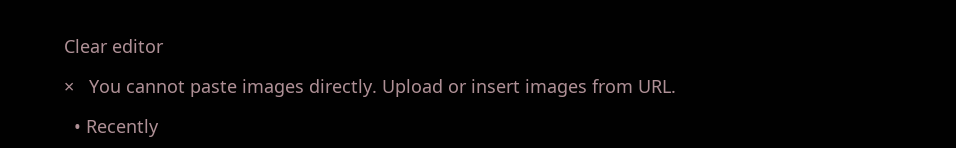Clear editor

×   You cannot paste images directly. Upload or insert images from URL.

  • Recently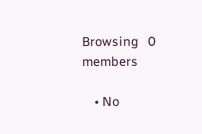Browsing   0 members

    • No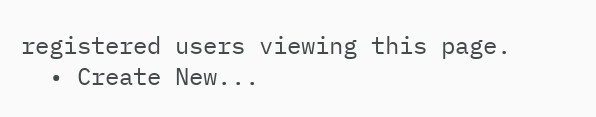registered users viewing this page.
  • Create New...